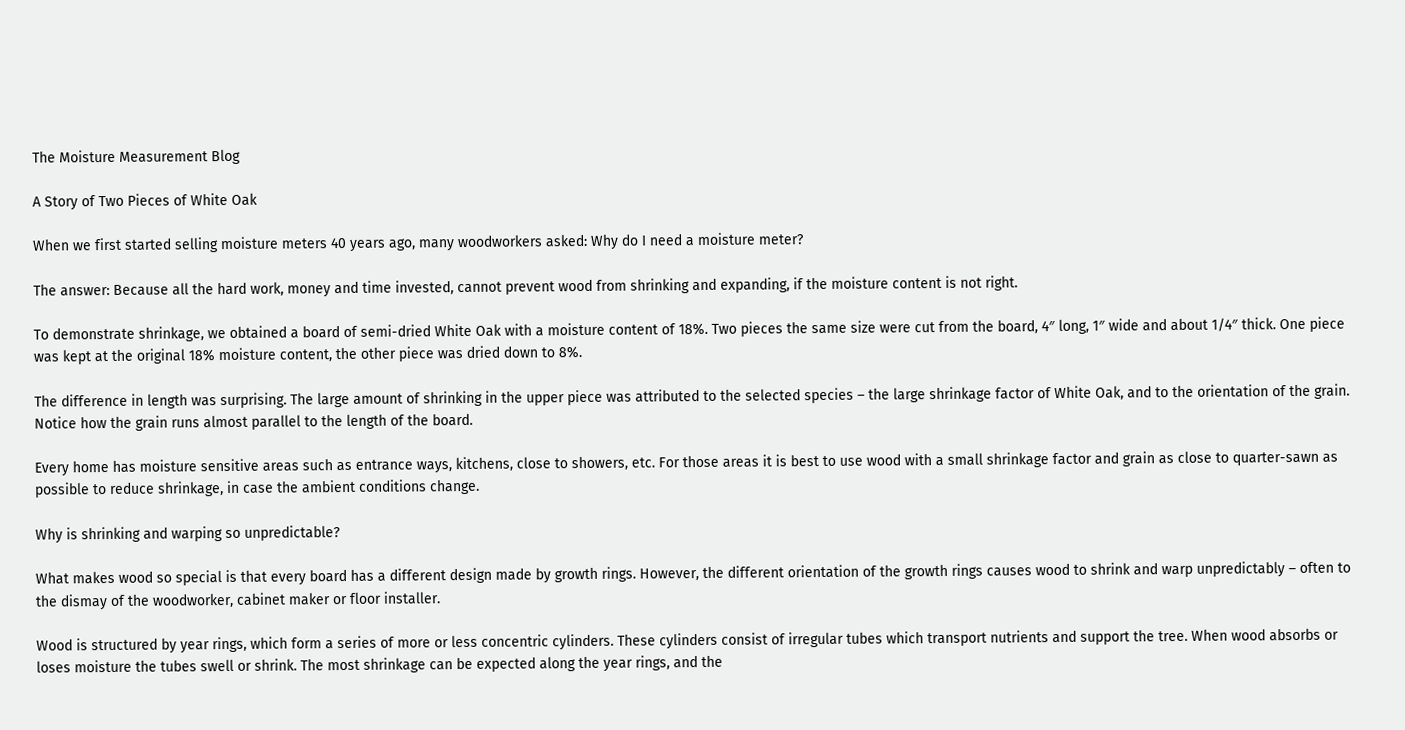The Moisture Measurement Blog

A Story of Two Pieces of White Oak

When we first started selling moisture meters 40 years ago, many woodworkers asked: Why do I need a moisture meter?

The answer: Because all the hard work, money and time invested, cannot prevent wood from shrinking and expanding, if the moisture content is not right.

To demonstrate shrinkage, we obtained a board of semi-dried White Oak with a moisture content of 18%. Two pieces the same size were cut from the board, 4″ long, 1″ wide and about 1/4″ thick. One piece was kept at the original 18% moisture content, the other piece was dried down to 8%.

The difference in length was surprising. The large amount of shrinking in the upper piece was attributed to the selected species – the large shrinkage factor of White Oak, and to the orientation of the grain. Notice how the grain runs almost parallel to the length of the board.

Every home has moisture sensitive areas such as entrance ways, kitchens, close to showers, etc. For those areas it is best to use wood with a small shrinkage factor and grain as close to quarter-sawn as possible to reduce shrinkage, in case the ambient conditions change.

Why is shrinking and warping so unpredictable?

What makes wood so special is that every board has a different design made by growth rings. However, the different orientation of the growth rings causes wood to shrink and warp unpredictably – often to the dismay of the woodworker, cabinet maker or floor installer.

Wood is structured by year rings, which form a series of more or less concentric cylinders. These cylinders consist of irregular tubes which transport nutrients and support the tree. When wood absorbs or loses moisture the tubes swell or shrink. The most shrinkage can be expected along the year rings, and the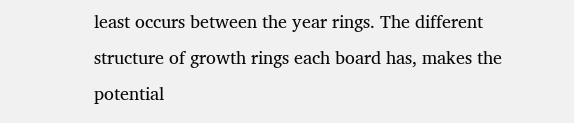least occurs between the year rings. The different structure of growth rings each board has, makes the potential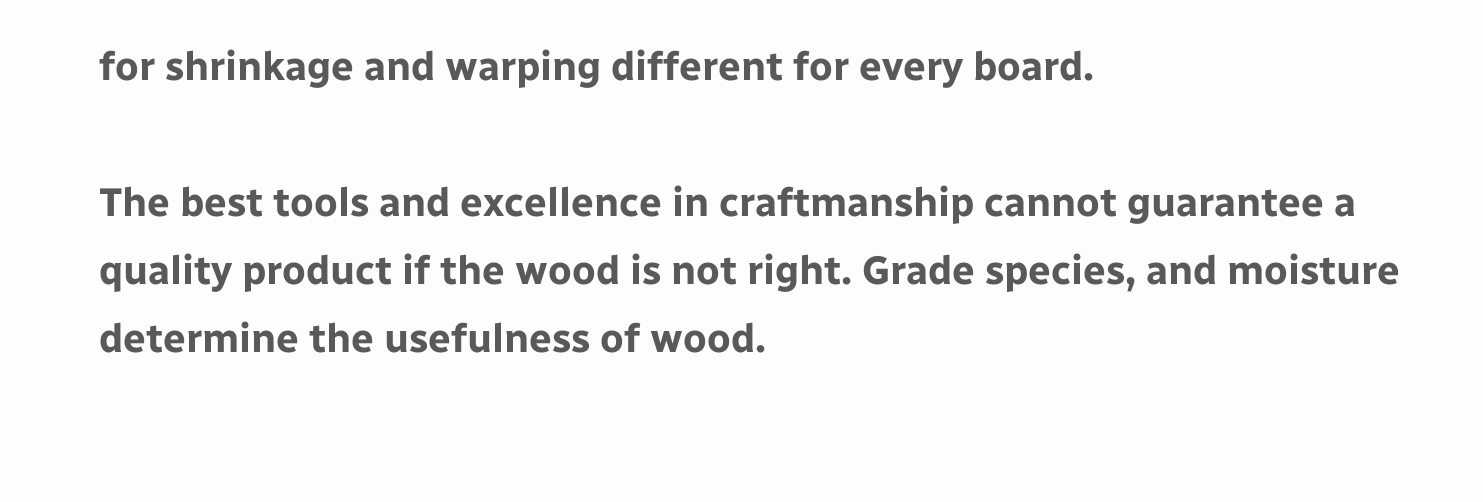for shrinkage and warping different for every board.

The best tools and excellence in craftmanship cannot guarantee a quality product if the wood is not right. Grade species, and moisture determine the usefulness of wood.